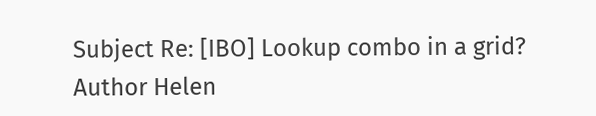Subject Re: [IBO] Lookup combo in a grid?
Author Helen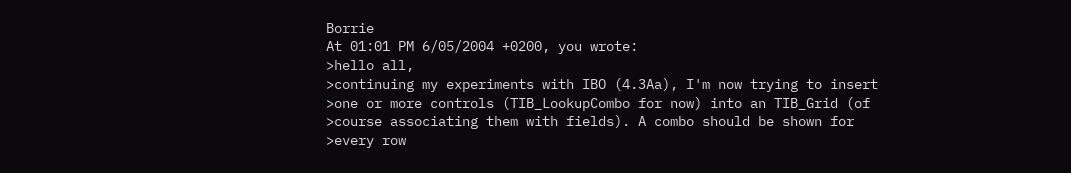Borrie
At 01:01 PM 6/05/2004 +0200, you wrote:
>hello all,
>continuing my experiments with IBO (4.3Aa), I'm now trying to insert
>one or more controls (TIB_LookupCombo for now) into an TIB_Grid (of
>course associating them with fields). A combo should be shown for
>every row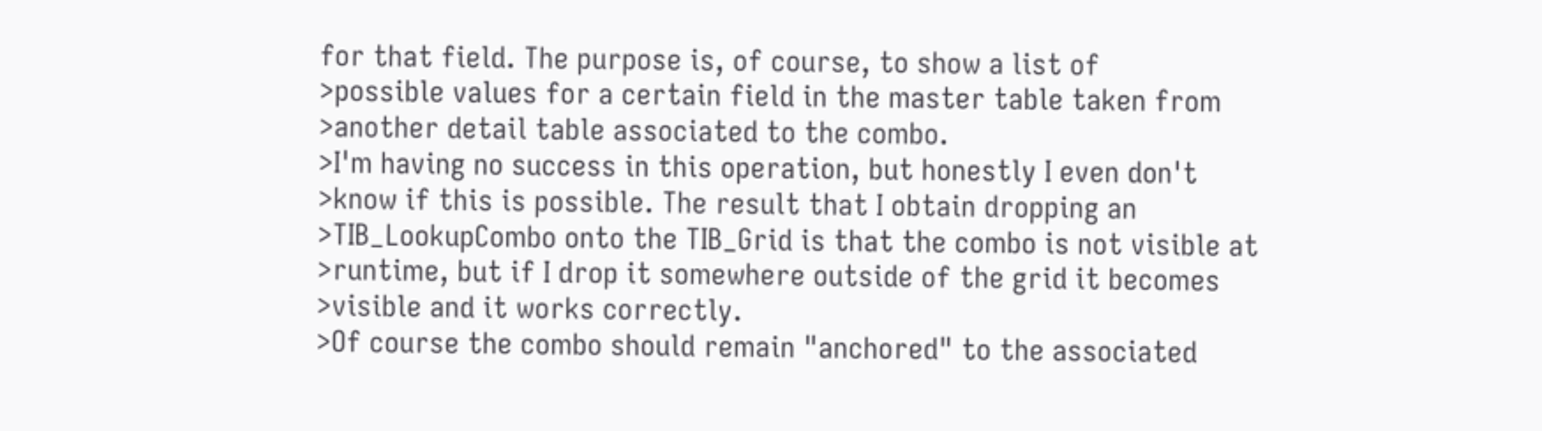for that field. The purpose is, of course, to show a list of
>possible values for a certain field in the master table taken from
>another detail table associated to the combo.
>I'm having no success in this operation, but honestly I even don't
>know if this is possible. The result that I obtain dropping an
>TIB_LookupCombo onto the TIB_Grid is that the combo is not visible at
>runtime, but if I drop it somewhere outside of the grid it becomes
>visible and it works correctly.
>Of course the combo should remain "anchored" to the associated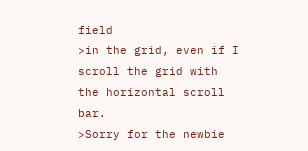field
>in the grid, even if I scroll the grid with the horizontal scroll bar.
>Sorry for the newbie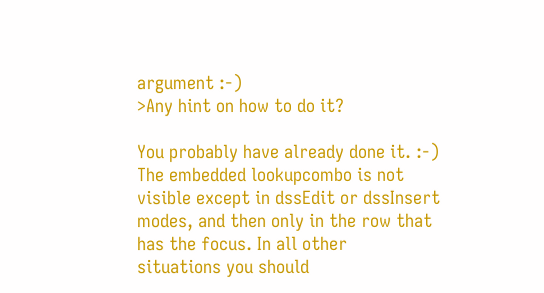argument :-)
>Any hint on how to do it?

You probably have already done it. :-)
The embedded lookupcombo is not visible except in dssEdit or dssInsert
modes, and then only in the row that has the focus. In all other
situations you should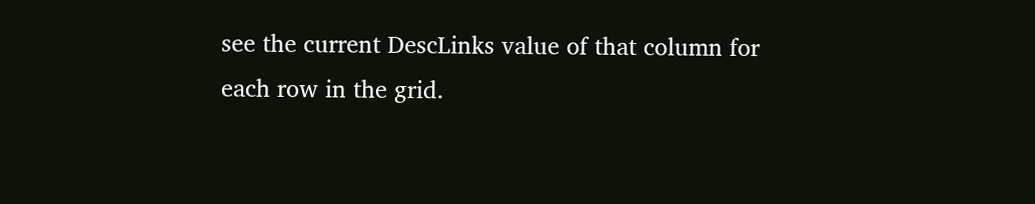see the current DescLinks value of that column for
each row in the grid.